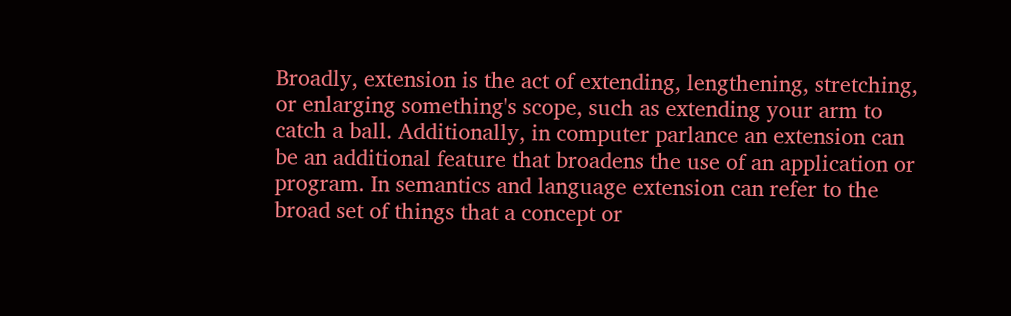Broadly, extension is the act of extending, lengthening, stretching, or enlarging something's scope, such as extending your arm to catch a ball. Additionally, in computer parlance an extension can be an additional feature that broadens the use of an application or program. In semantics and language extension can refer to the broad set of things that a concept or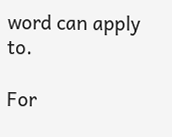word can apply to.

For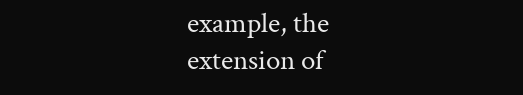example, the extension of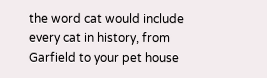the word cat would include every cat in history, from Garfield to your pet house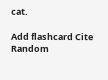cat.

Add flashcard Cite Random